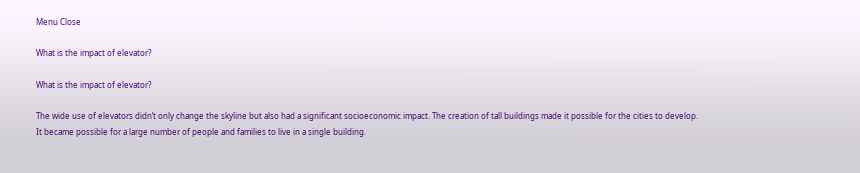Menu Close

What is the impact of elevator?

What is the impact of elevator?

The wide use of elevators didn’t only change the skyline but also had a significant socioeconomic impact. The creation of tall buildings made it possible for the cities to develop. It became possible for a large number of people and families to live in a single building.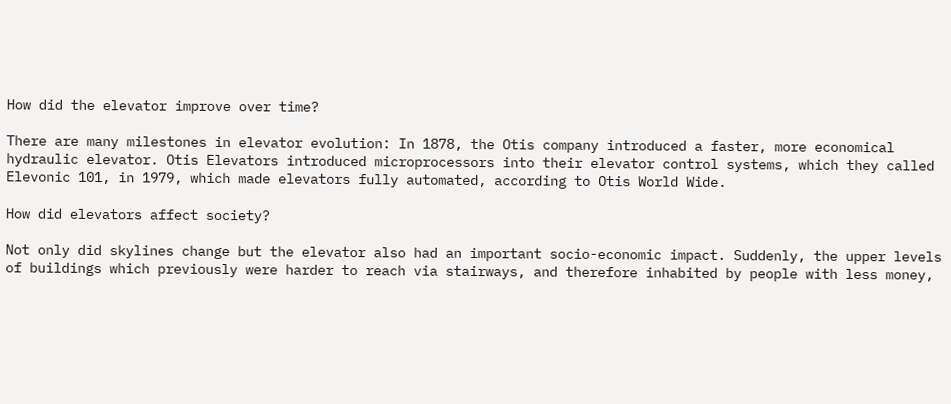How did the elevator improve over time?

There are many milestones in elevator evolution: In 1878, the Otis company introduced a faster, more economical hydraulic elevator. Otis Elevators introduced microprocessors into their elevator control systems, which they called Elevonic 101, in 1979, which made elevators fully automated, according to Otis World Wide.

How did elevators affect society?

Not only did skylines change but the elevator also had an important socio-economic impact. Suddenly, the upper levels of buildings which previously were harder to reach via stairways, and therefore inhabited by people with less money,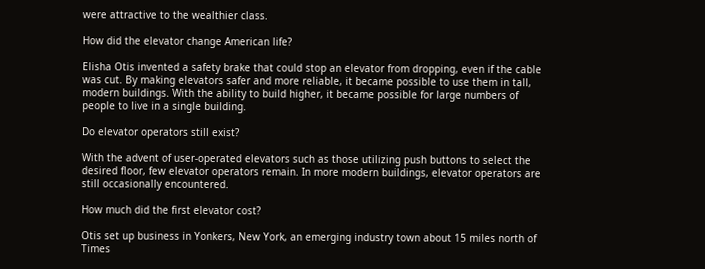were attractive to the wealthier class.

How did the elevator change American life?

Elisha Otis invented a safety brake that could stop an elevator from dropping, even if the cable was cut. By making elevators safer and more reliable, it became possible to use them in tall, modern buildings. With the ability to build higher, it became possible for large numbers of people to live in a single building.

Do elevator operators still exist?

With the advent of user-operated elevators such as those utilizing push buttons to select the desired floor, few elevator operators remain. In more modern buildings, elevator operators are still occasionally encountered.

How much did the first elevator cost?

Otis set up business in Yonkers, New York, an emerging industry town about 15 miles north of Times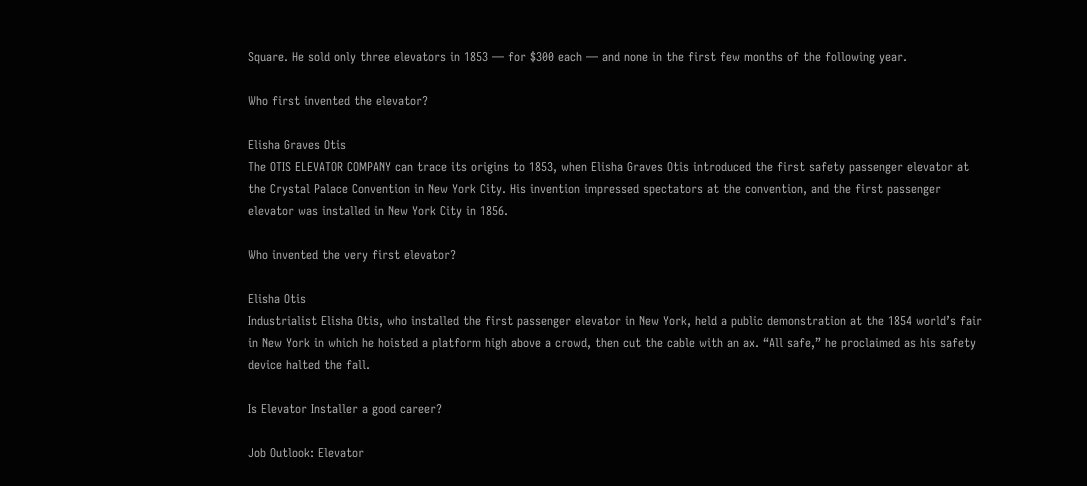Square. He sold only three elevators in 1853 — for $300 each — and none in the first few months of the following year.

Who first invented the elevator?

Elisha Graves Otis
The OTIS ELEVATOR COMPANY can trace its origins to 1853, when Elisha Graves Otis introduced the first safety passenger elevator at the Crystal Palace Convention in New York City. His invention impressed spectators at the convention, and the first passenger elevator was installed in New York City in 1856.

Who invented the very first elevator?

Elisha Otis
Industrialist Elisha Otis, who installed the first passenger elevator in New York, held a public demonstration at the 1854 world’s fair in New York in which he hoisted a platform high above a crowd, then cut the cable with an ax. “All safe,” he proclaimed as his safety device halted the fall.

Is Elevator Installer a good career?

Job Outlook: Elevator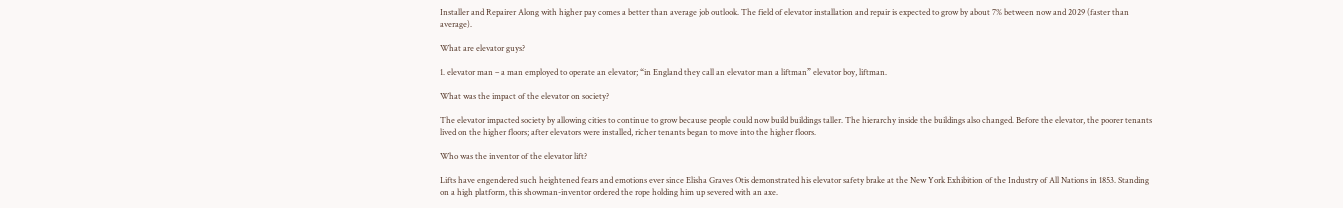Installer and Repairer Along with higher pay comes a better than average job outlook. The field of elevator installation and repair is expected to grow by about 7% between now and 2029 (faster than average).

What are elevator guys?

1. elevator man – a man employed to operate an elevator; “in England they call an elevator man a liftman” elevator boy, liftman.

What was the impact of the elevator on society?

The elevator impacted society by allowing cities to continue to grow because people could now build buildings taller. The hierarchy inside the buildings also changed. Before the elevator, the poorer tenants lived on the higher floors; after elevators were installed, richer tenants began to move into the higher floors.

Who was the inventor of the elevator lift?

Lifts have engendered such heightened fears and emotions ever since Elisha Graves Otis demonstrated his elevator safety brake at the New York Exhibition of the Industry of All Nations in 1853. Standing on a high platform, this showman-inventor ordered the rope holding him up severed with an axe.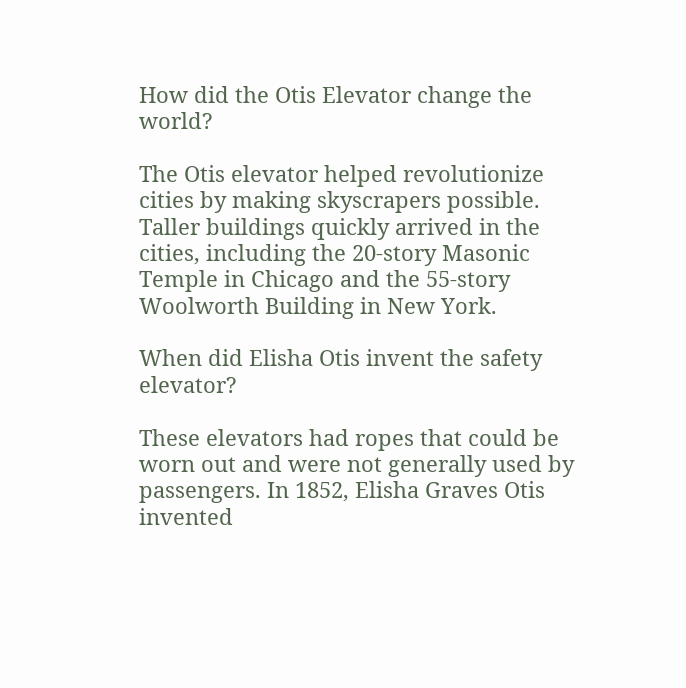How did the Otis Elevator change the world?

The Otis elevator helped revolutionize cities by making skyscrapers possible. Taller buildings quickly arrived in the cities, including the 20-story Masonic Temple in Chicago and the 55-story Woolworth Building in New York.

When did Elisha Otis invent the safety elevator?

These elevators had ropes that could be worn out and were not generally used by passengers. In 1852, Elisha Graves Otis invented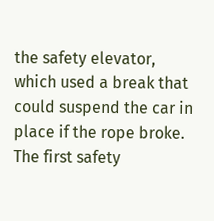the safety elevator, which used a break that could suspend the car in place if the rope broke. The first safety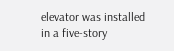elevator was installed in a five-story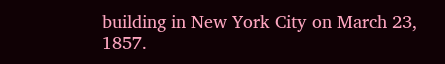building in New York City on March 23, 1857.